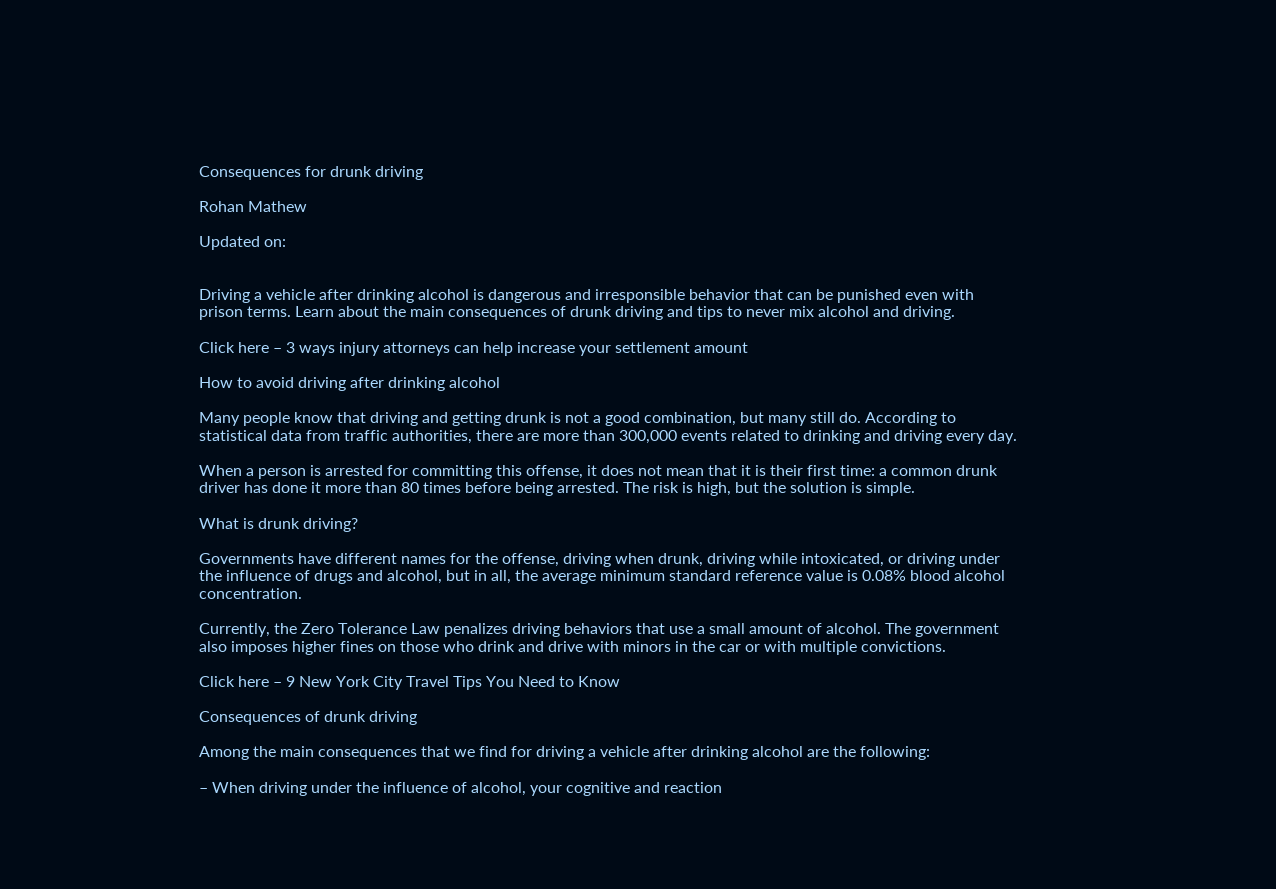Consequences for drunk driving

Rohan Mathew

Updated on:


Driving a vehicle after drinking alcohol is dangerous and irresponsible behavior that can be punished even with prison terms. Learn about the main consequences of drunk driving and tips to never mix alcohol and driving.

Click here – 3 ways injury attorneys can help increase your settlement amount

How to avoid driving after drinking alcohol

Many people know that driving and getting drunk is not a good combination, but many still do. According to statistical data from traffic authorities, there are more than 300,000 events related to drinking and driving every day.

When a person is arrested for committing this offense, it does not mean that it is their first time: a common drunk driver has done it more than 80 times before being arrested. The risk is high, but the solution is simple.

What is drunk driving?

Governments have different names for the offense, driving when drunk, driving while intoxicated, or driving under the influence of drugs and alcohol, but in all, the average minimum standard reference value is 0.08% blood alcohol concentration.

Currently, the Zero Tolerance Law penalizes driving behaviors that use a small amount of alcohol. The government also imposes higher fines on those who drink and drive with minors in the car or with multiple convictions.

Click here – 9 New York City Travel Tips You Need to Know

Consequences of drunk driving

Among the main consequences that we find for driving a vehicle after drinking alcohol are the following:

– When driving under the influence of alcohol, your cognitive and reaction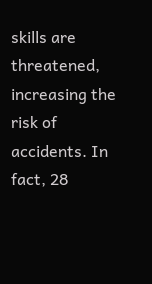skills are threatened, increasing the risk of accidents. In fact, 28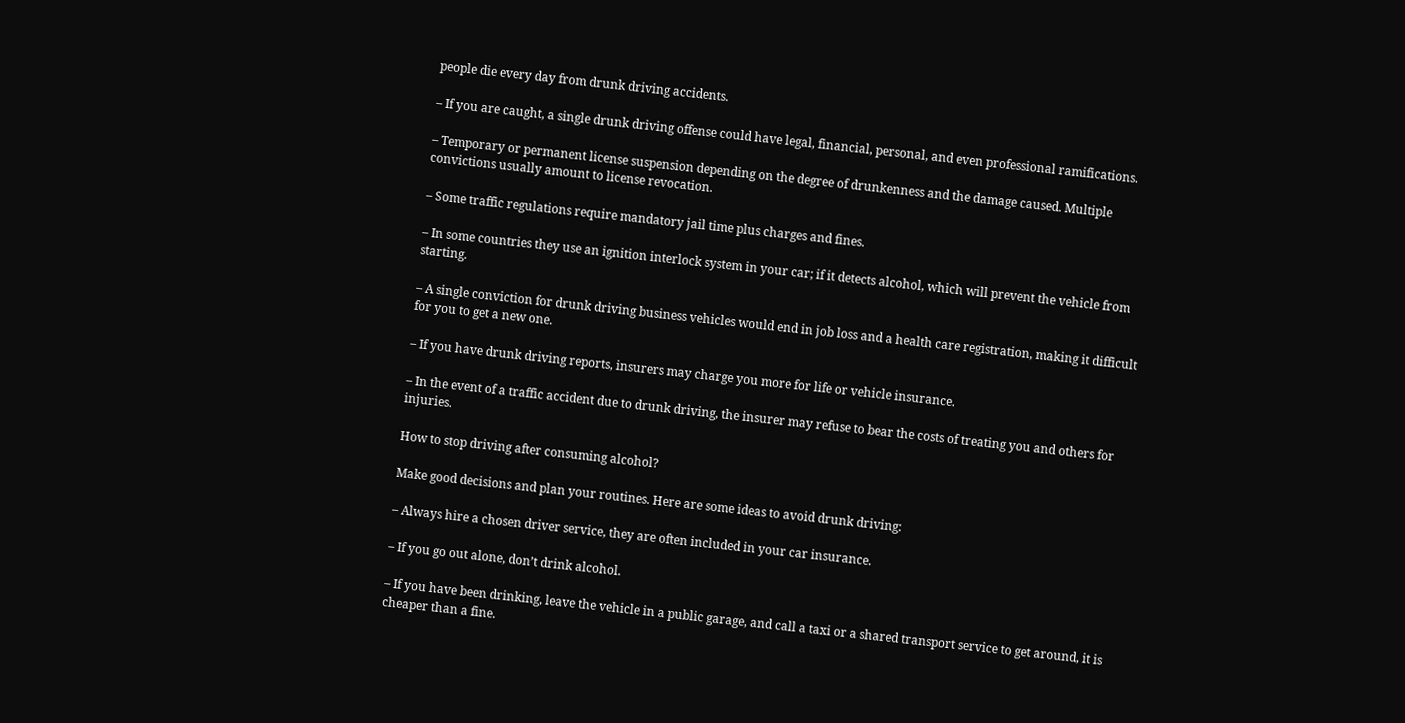people die every day from drunk driving accidents.

– If you are caught, a single drunk driving offense could have legal, financial, personal, and even professional ramifications.

– Temporary or permanent license suspension depending on the degree of drunkenness and the damage caused. Multiple convictions usually amount to license revocation.

– Some traffic regulations require mandatory jail time plus charges and fines.

– In some countries they use an ignition interlock system in your car; if it detects alcohol, which will prevent the vehicle from starting.

– A single conviction for drunk driving business vehicles would end in job loss and a health care registration, making it difficult for you to get a new one.

– If you have drunk driving reports, insurers may charge you more for life or vehicle insurance.

– In the event of a traffic accident due to drunk driving, the insurer may refuse to bear the costs of treating you and others for injuries.

How to stop driving after consuming alcohol?

Make good decisions and plan your routines. Here are some ideas to avoid drunk driving:

– Always hire a chosen driver service, they are often included in your car insurance.

– If you go out alone, don’t drink alcohol.

– If you have been drinking, leave the vehicle in a public garage, and call a taxi or a shared transport service to get around, it is cheaper than a fine.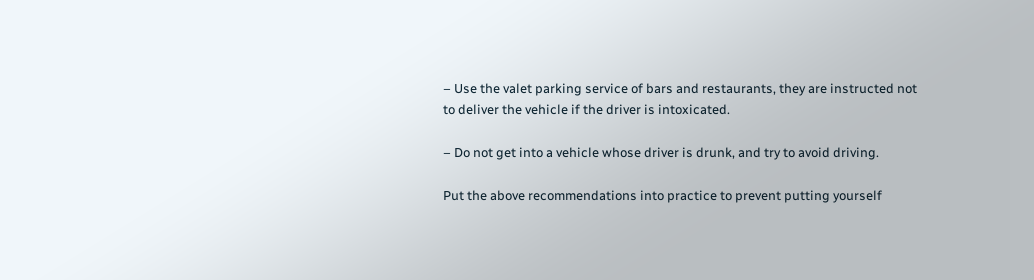– Use the valet parking service of bars and restaurants, they are instructed not to deliver the vehicle if the driver is intoxicated.

– Do not get into a vehicle whose driver is drunk, and try to avoid driving.

Put the above recommendations into practice to prevent putting yourself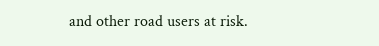and other road users at risk.